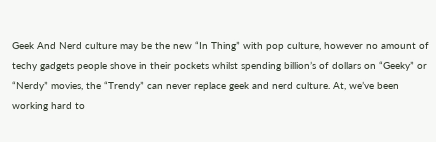Geek And Nerd culture may be the new “In Thing” with pop culture, however no amount of techy gadgets people shove in their pockets whilst spending billion’s of dollars on “Geeky” or “Nerdy” movies, the “Trendy” can never replace geek and nerd culture. At, we’ve been working hard to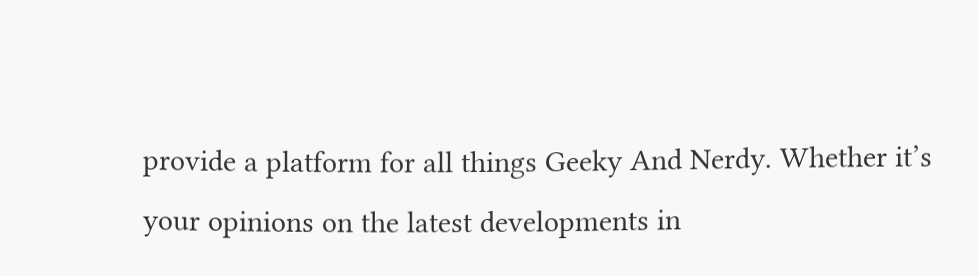provide a platform for all things Geeky And Nerdy. Whether it’s your opinions on the latest developments in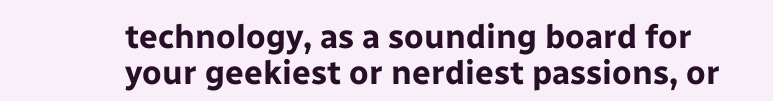technology, as a sounding board for your geekiest or nerdiest passions, or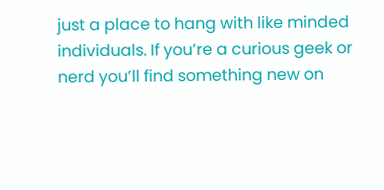just a place to hang with like minded individuals. If you’re a curious geek or nerd you’ll find something new on